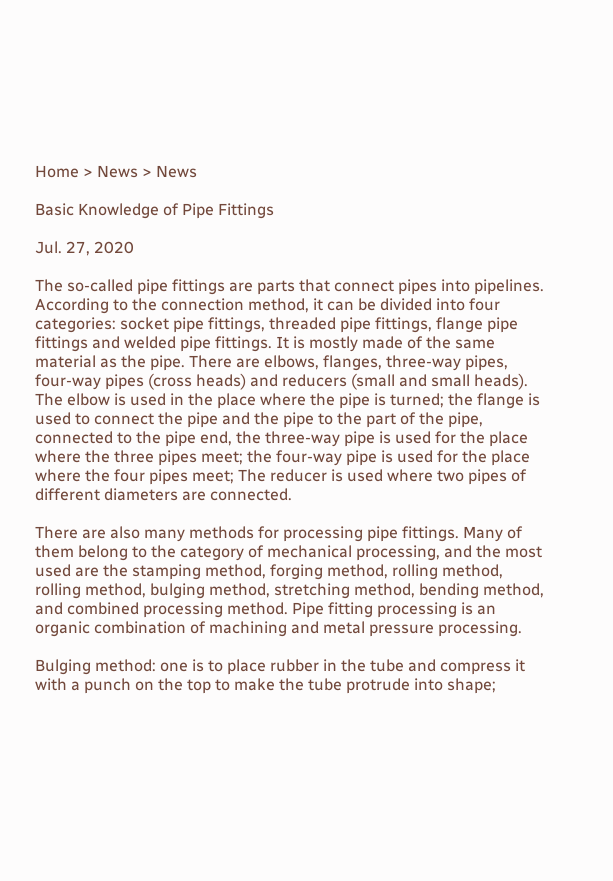Home > News > News

Basic Knowledge of Pipe Fittings

Jul. 27, 2020

The so-called pipe fittings are parts that connect pipes into pipelines. According to the connection method, it can be divided into four categories: socket pipe fittings, threaded pipe fittings, flange pipe fittings and welded pipe fittings. It is mostly made of the same material as the pipe. There are elbows, flanges, three-way pipes, four-way pipes (cross heads) and reducers (small and small heads). The elbow is used in the place where the pipe is turned; the flange is used to connect the pipe and the pipe to the part of the pipe, connected to the pipe end, the three-way pipe is used for the place where the three pipes meet; the four-way pipe is used for the place where the four pipes meet; The reducer is used where two pipes of different diameters are connected.

There are also many methods for processing pipe fittings. Many of them belong to the category of mechanical processing, and the most used are the stamping method, forging method, rolling method, rolling method, bulging method, stretching method, bending method, and combined processing method. Pipe fitting processing is an organic combination of machining and metal pressure processing.

Bulging method: one is to place rubber in the tube and compress it with a punch on the top to make the tube protrude into shape;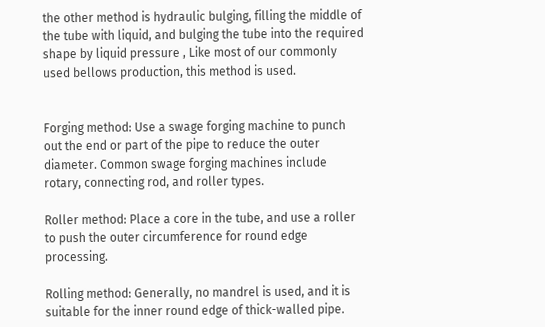the other method is hydraulic bulging, filling the middle of the tube with liquid, and bulging the tube into the required shape by liquid pressure , Like most of our commonly used bellows production, this method is used.


Forging method: Use a swage forging machine to punch out the end or part of the pipe to reduce the outer diameter. Common swage forging machines include rotary, connecting rod, and roller types.

Roller method: Place a core in the tube, and use a roller to push the outer circumference for round edge processing.

Rolling method: Generally, no mandrel is used, and it is suitable for the inner round edge of thick-walled pipe.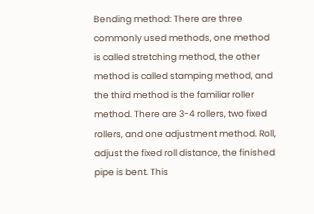Bending method: There are three commonly used methods, one method is called stretching method, the other method is called stamping method, and the third method is the familiar roller method. There are 3-4 rollers, two fixed rollers, and one adjustment method. Roll, adjust the fixed roll distance, the finished pipe is bent. This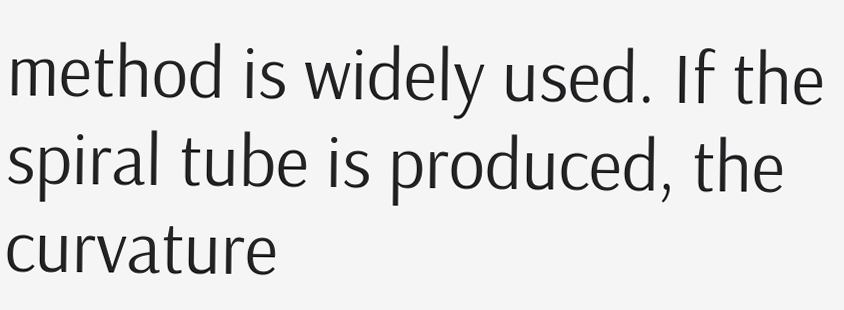method is widely used. If the spiral tube is produced, the curvature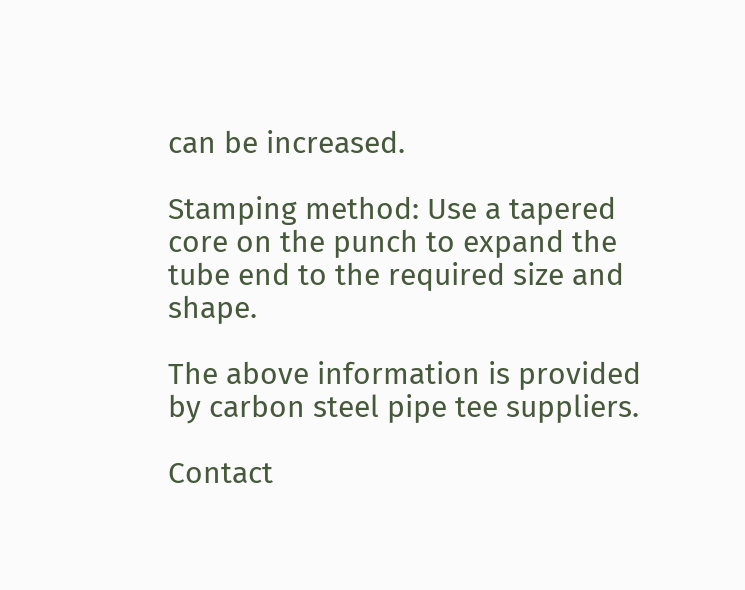can be increased.

Stamping method: Use a tapered core on the punch to expand the tube end to the required size and shape.

The above information is provided by carbon steel pipe tee suppliers.

Contact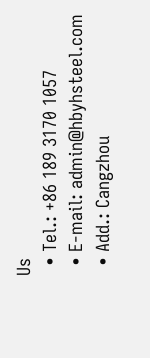Us
  • Tel.: +86 189 3170 1057
  • E-mail: admin@hbyhsteel.com
  • Add.: Cangzhou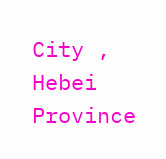City , Hebei Province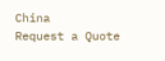China
Request a Quote